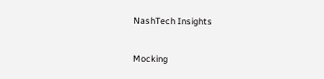NashTech Insights

Mocking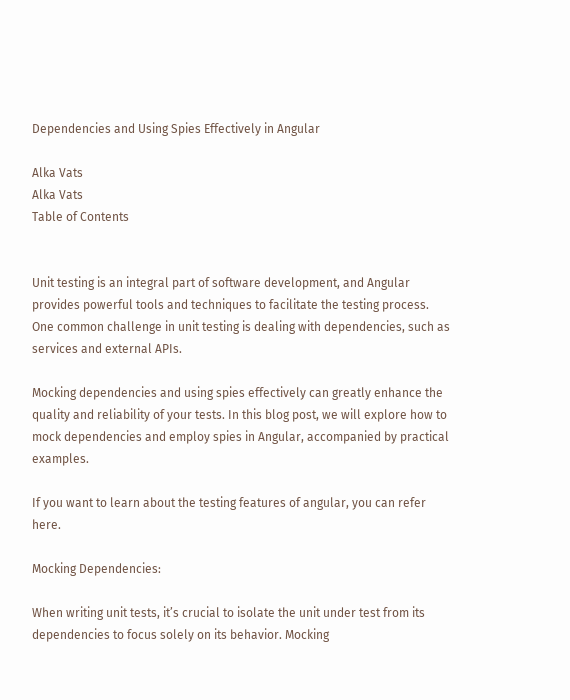Dependencies and Using Spies Effectively in Angular

Alka Vats
Alka Vats
Table of Contents


Unit testing is an integral part of software development, and Angular provides powerful tools and techniques to facilitate the testing process. One common challenge in unit testing is dealing with dependencies, such as services and external APIs.

Mocking dependencies and using spies effectively can greatly enhance the quality and reliability of your tests. In this blog post, we will explore how to mock dependencies and employ spies in Angular, accompanied by practical examples.

If you want to learn about the testing features of angular, you can refer here.

Mocking Dependencies:

When writing unit tests, it’s crucial to isolate the unit under test from its dependencies to focus solely on its behavior. Mocking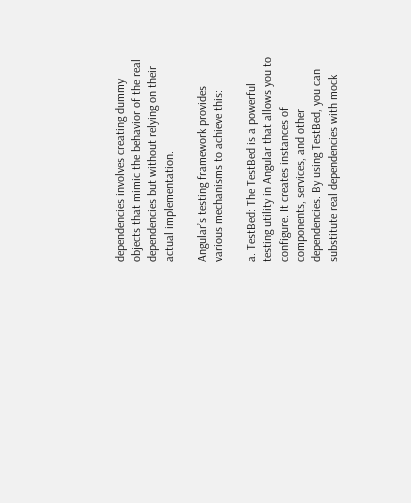dependencies involves creating dummy objects that mimic the behavior of the real dependencies but without relying on their actual implementation.

Angular’s testing framework provides various mechanisms to achieve this:

a. TestBed: The TestBed is a powerful testing utility in Angular that allows you to configure. It creates instances of components, services, and other dependencies. By using TestBed, you can substitute real dependencies with mock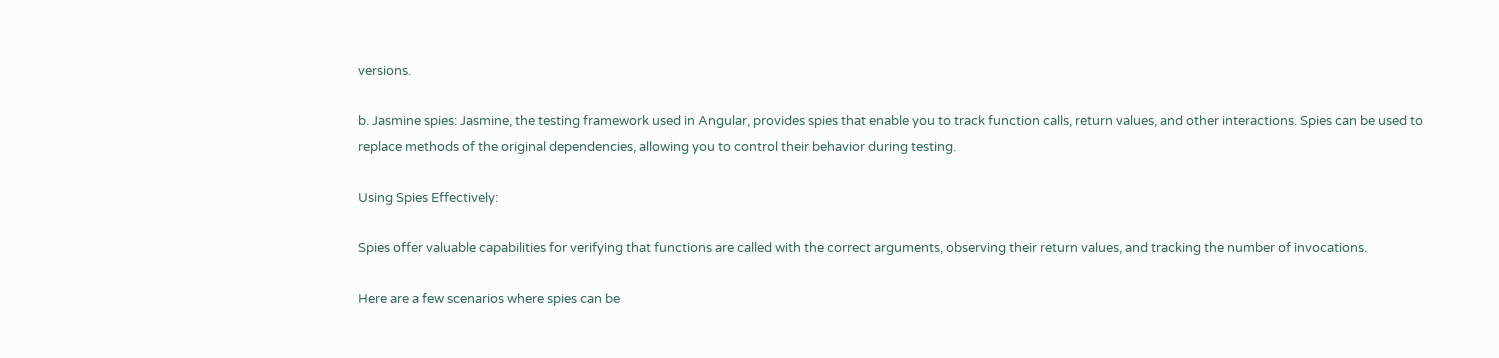versions.

b. Jasmine spies: Jasmine, the testing framework used in Angular, provides spies that enable you to track function calls, return values, and other interactions. Spies can be used to replace methods of the original dependencies, allowing you to control their behavior during testing.

Using Spies Effectively:

Spies offer valuable capabilities for verifying that functions are called with the correct arguments, observing their return values, and tracking the number of invocations.

Here are a few scenarios where spies can be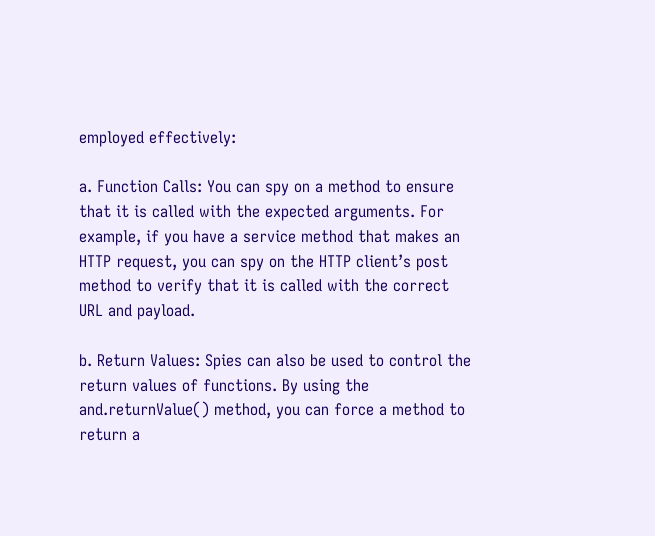employed effectively:

a. Function Calls: You can spy on a method to ensure that it is called with the expected arguments. For example, if you have a service method that makes an HTTP request, you can spy on the HTTP client’s post method to verify that it is called with the correct URL and payload.

b. Return Values: Spies can also be used to control the return values of functions. By using the and.returnValue() method, you can force a method to return a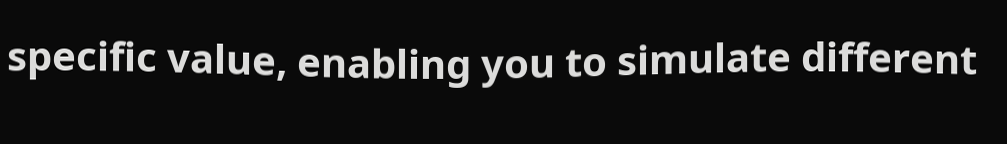specific value, enabling you to simulate different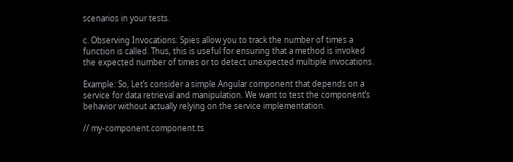scenarios in your tests.

c. Observing Invocations: Spies allow you to track the number of times a function is called. Thus, this is useful for ensuring that a method is invoked the expected number of times or to detect unexpected multiple invocations.

Example: So, Let’s consider a simple Angular component that depends on a service for data retrieval and manipulation. We want to test the component’s behavior without actually relying on the service implementation.

// my-component.component.ts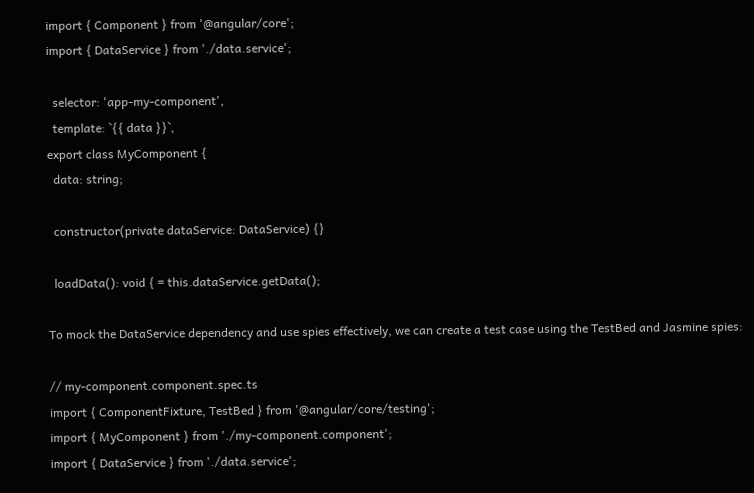import { Component } from '@angular/core';
import { DataService } from './data.service';

  selector: 'app-my-component',
  template: `{{ data }}`,
export class MyComponent {
  data: string;

  constructor(private dataService: DataService) {}

  loadData(): void { = this.dataService.getData();

To mock the DataService dependency and use spies effectively, we can create a test case using the TestBed and Jasmine spies:

// my-component.component.spec.ts
import { ComponentFixture, TestBed } from '@angular/core/testing';
import { MyComponent } from './my-component.component';
import { DataService } from './data.service';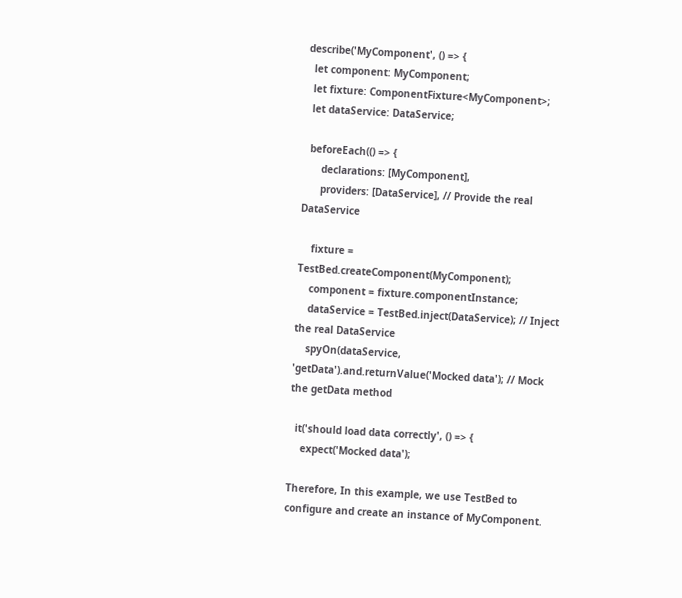describe('MyComponent', () => {
  let component: MyComponent;
  let fixture: ComponentFixture<MyComponent>;
  let dataService: DataService;

  beforeEach(() => {
      declarations: [MyComponent],
      providers: [DataService], // Provide the real DataService

    fixture = TestBed.createComponent(MyComponent);
    component = fixture.componentInstance;
    dataService = TestBed.inject(DataService); // Inject the real DataService
    spyOn(dataService, 'getData').and.returnValue('Mocked data'); // Mock the getData method

  it('should load data correctly', () => {
    expect('Mocked data');

Therefore, In this example, we use TestBed to configure and create an instance of MyComponent.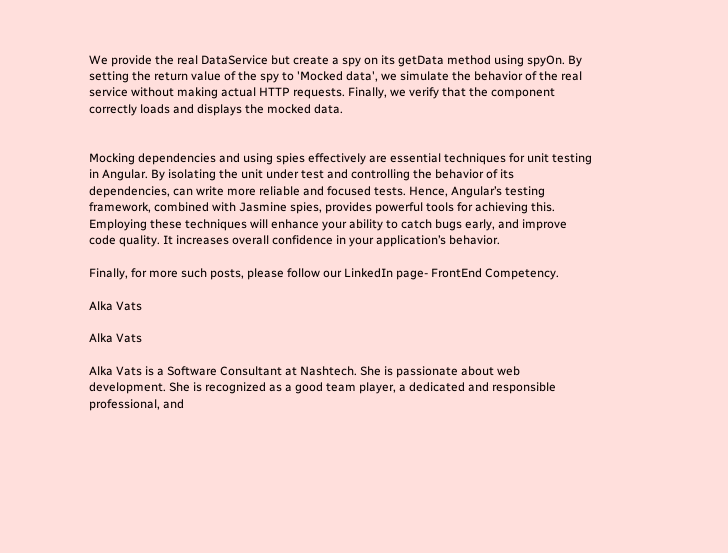We provide the real DataService but create a spy on its getData method using spyOn. By setting the return value of the spy to 'Mocked data', we simulate the behavior of the real service without making actual HTTP requests. Finally, we verify that the component correctly loads and displays the mocked data.


Mocking dependencies and using spies effectively are essential techniques for unit testing in Angular. By isolating the unit under test and controlling the behavior of its dependencies, can write more reliable and focused tests. Hence, Angular’s testing framework, combined with Jasmine spies, provides powerful tools for achieving this. Employing these techniques will enhance your ability to catch bugs early, and improve code quality. It increases overall confidence in your application’s behavior.

Finally, for more such posts, please follow our LinkedIn page- FrontEnd Competency.

Alka Vats

Alka Vats

Alka Vats is a Software Consultant at Nashtech. She is passionate about web development. She is recognized as a good team player, a dedicated and responsible professional, and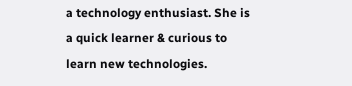a technology enthusiast. She is a quick learner & curious to learn new technologies.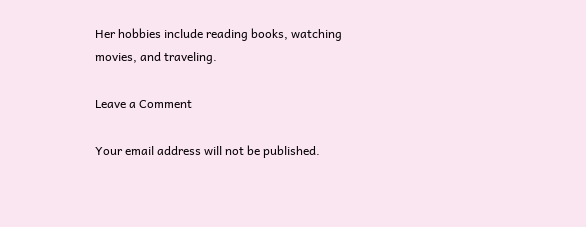Her hobbies include reading books, watching movies, and traveling.

Leave a Comment

Your email address will not be published.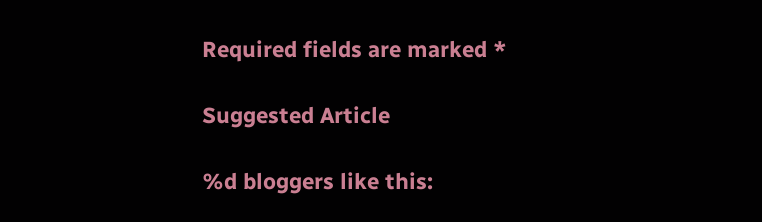Required fields are marked *

Suggested Article

%d bloggers like this: